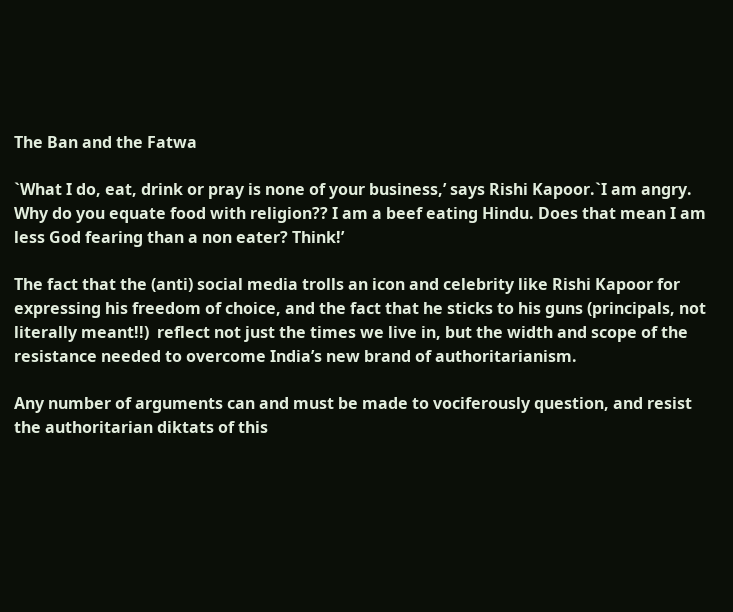The Ban and the Fatwa

`What I do, eat, drink or pray is none of your business,’ says Rishi Kapoor.`I am angry. Why do you equate food with religion?? I am a beef eating Hindu. Does that mean I am less God fearing than a non eater? Think!’

The fact that the (anti) social media trolls an icon and celebrity like Rishi Kapoor for expressing his freedom of choice, and the fact that he sticks to his guns (principals, not literally meant!!)  reflect not just the times we live in, but the width and scope of the resistance needed to overcome India’s new brand of authoritarianism.

Any number of arguments can and must be made to vociferously question, and resist the authoritarian diktats of this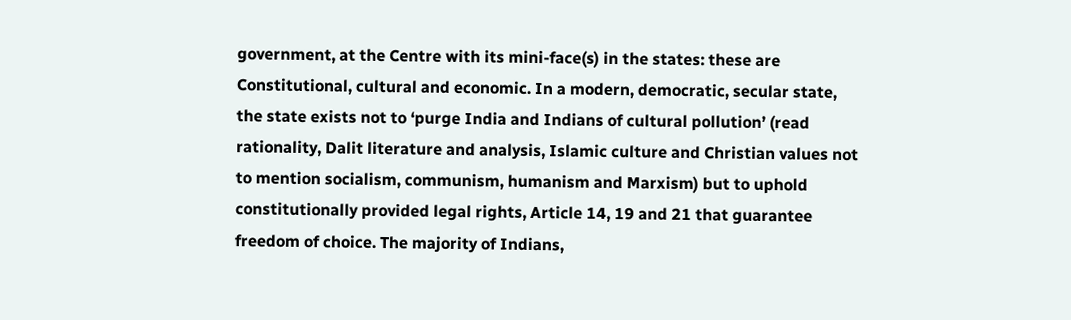government, at the Centre with its mini-face(s) in the states: these are Constitutional, cultural and economic. In a modern, democratic, secular state, the state exists not to ‘purge India and Indians of cultural pollution’ (read rationality, Dalit literature and analysis, Islamic culture and Christian values not to mention socialism, communism, humanism and Marxism) but to uphold constitutionally provided legal rights, Article 14, 19 and 21 that guarantee freedom of choice. The majority of Indians,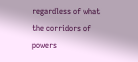regardless of what the corridors of powers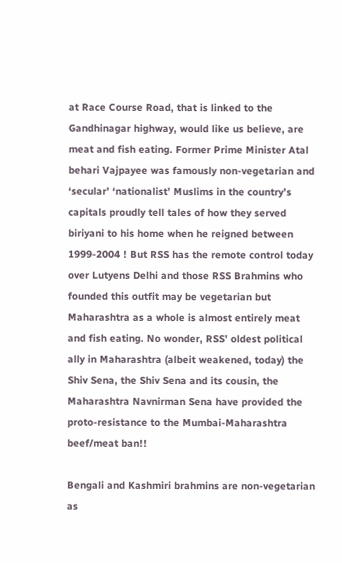at Race Course Road, that is linked to the Gandhinagar highway, would like us believe, are meat and fish eating. Former Prime Minister Atal behari Vajpayee was famously non-vegetarian and ‘secular’ ‘nationalist’ Muslims in the country’s capitals proudly tell tales of how they served biriyani to his home when he reigned between 1999-2004 ! But RSS has the remote control today over Lutyens Delhi and those RSS Brahmins who founded this outfit may be vegetarian but Maharashtra as a whole is almost entirely meat and fish eating. No wonder, RSS’ oldest political ally in Maharashtra (albeit weakened, today) the Shiv Sena, the Shiv Sena and its cousin, the Maharashtra Navnirman Sena have provided the proto-resistance to the Mumbai-Maharashtra beef/meat ban!!

Bengali and Kashmiri brahmins are non-vegetarian as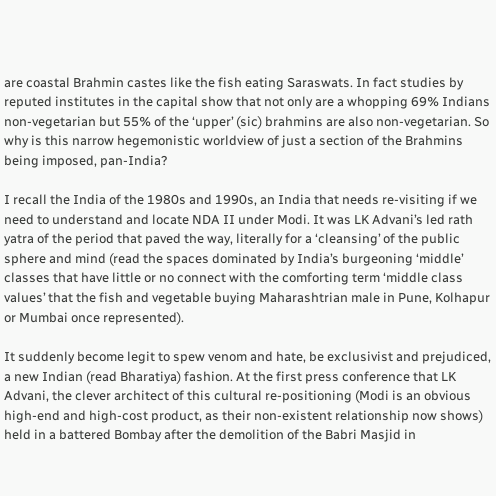are coastal Brahmin castes like the fish eating Saraswats. In fact studies by reputed institutes in the capital show that not only are a whopping 69% Indians non-vegetarian but 55% of the ‘upper’ (sic) brahmins are also non-vegetarian. So why is this narrow hegemonistic worldview of just a section of the Brahmins being imposed, pan-India?

I recall the India of the 1980s and 1990s, an India that needs re-visiting if we need to understand and locate NDA II under Modi. It was LK Advani’s led rath yatra of the period that paved the way, literally for a ‘cleansing’ of the public sphere and mind (read the spaces dominated by India’s burgeoning ‘middle’ classes that have little or no connect with the comforting term ‘middle class values’ that the fish and vegetable buying Maharashtrian male in Pune, Kolhapur or Mumbai once represented).

It suddenly become legit to spew venom and hate, be exclusivist and prejudiced, a new Indian (read Bharatiya) fashion. At the first press conference that LK Advani, the clever architect of this cultural re-positioning (Modi is an obvious high-end and high-cost product, as their non-existent relationship now shows) held in a battered Bombay after the demolition of the Babri Masjid in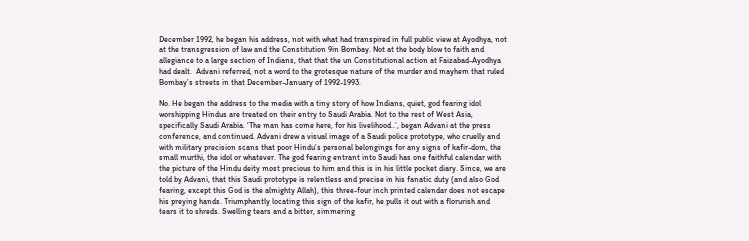December 1992, he began his address, not with what had transpired in full public view at Ayodhya, not at the transgression of law and the Constitution 9in Bombay. Not at the body blow to faith and allegiance to a large section of Indians, that that the un Constitutional action at Faizabad-Ayodhya had dealt.  Advani referred, not a word to the grotesque nature of the murder and mayhem that ruled Bombay’s streets in that December-January of 1992-1993.

No. He began the address to the media with a tiny story of how Indians, quiet, god fearing idol worshipping Hindus are treated on their entry to Saudi Arabia. Not to the rest of West Asia, specifically Saudi Arabia. ‘The man has come here, for his livelihood..’, began Advani at the press conference, and continued. Advani drew a visual image of a Saudi police prototype, who cruelly and with military precision scans that poor Hindu’s personal belongings for any signs of kafir-dom, the small murthi, the idol or whatever. The god fearing entrant into Saudi has one faithful calendar with the picture of the Hindu deity most precious to him and this is in his little pocket diary. Since, we are told by Advani, that this Saudi prototype is relentless and precise in his fanatic duty (and also God fearing, except this God is the almighty Allah), this three-four inch printed calendar does not escape his preying hands. Triumphantly locating this sign of the kafir, he pulls it out with a florurish and tears it to shreds. Swelling tears and a bitter, simmering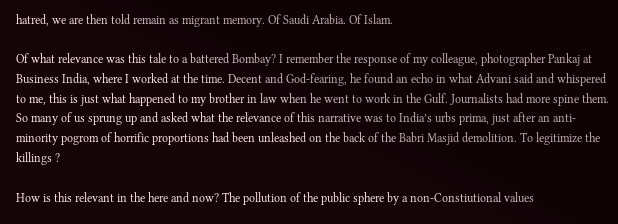hatred, we are then told remain as migrant memory. Of Saudi Arabia. Of Islam.

Of what relevance was this tale to a battered Bombay? I remember the response of my colleague, photographer Pankaj at Business India, where I worked at the time. Decent and God-fearing, he found an echo in what Advani said and whispered to me, this is just what happened to my brother in law when he went to work in the Gulf. Journalists had more spine them. So many of us sprung up and asked what the relevance of this narrative was to India’s urbs prima, just after an anti-minority pogrom of horrific proportions had been unleashed on the back of the Babri Masjid demolition. To legitimize the killings ?

How is this relevant in the here and now? The pollution of the public sphere by a non-Constiutional values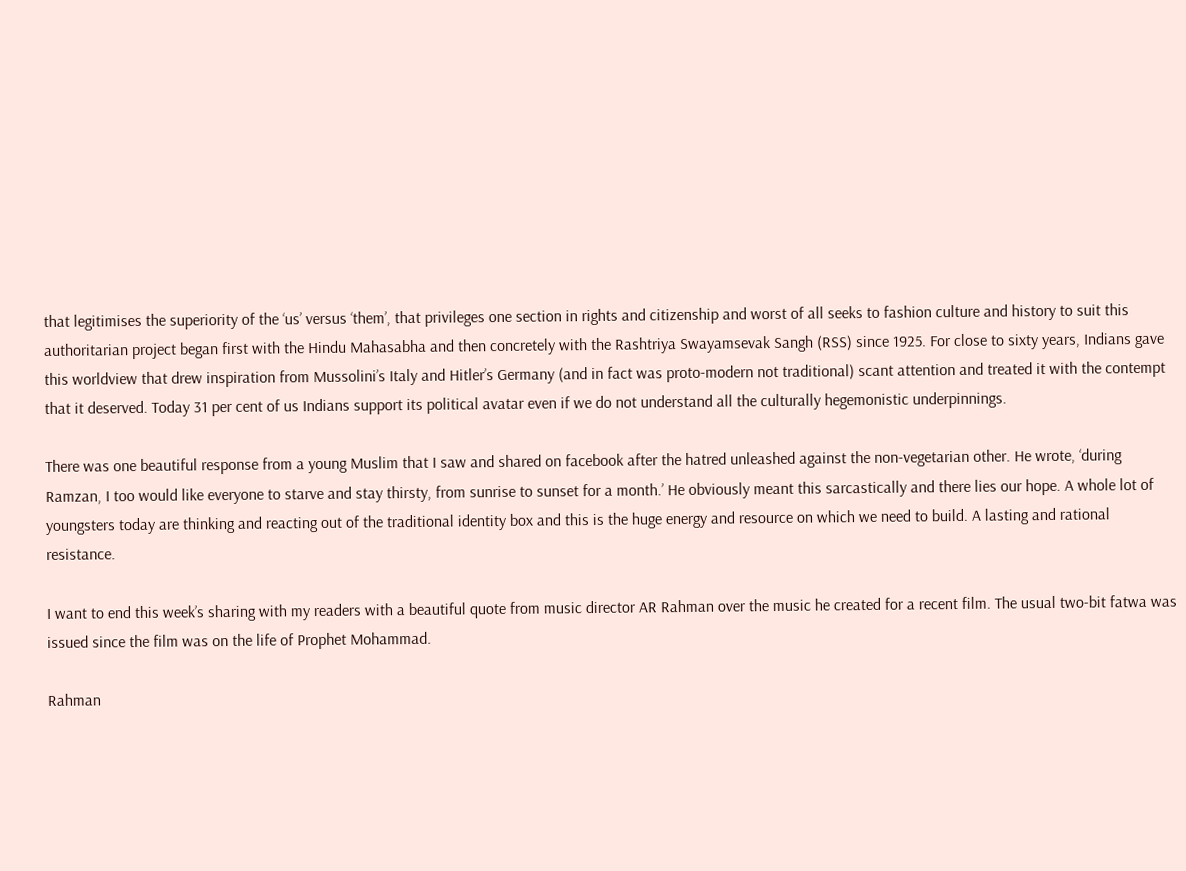that legitimises the superiority of the ‘us’ versus ‘them’, that privileges one section in rights and citizenship and worst of all seeks to fashion culture and history to suit this authoritarian project began first with the Hindu Mahasabha and then concretely with the Rashtriya Swayamsevak Sangh (RSS) since 1925. For close to sixty years, Indians gave this worldview that drew inspiration from Mussolini’s Italy and Hitler’s Germany (and in fact was proto-modern not traditional) scant attention and treated it with the contempt that it deserved. Today 31 per cent of us Indians support its political avatar even if we do not understand all the culturally hegemonistic underpinnings.

There was one beautiful response from a young Muslim that I saw and shared on facebook after the hatred unleashed against the non-vegetarian other. He wrote, ‘during Ramzan, I too would like everyone to starve and stay thirsty, from sunrise to sunset for a month.’ He obviously meant this sarcastically and there lies our hope. A whole lot of youngsters today are thinking and reacting out of the traditional identity box and this is the huge energy and resource on which we need to build. A lasting and rational resistance.

I want to end this week’s sharing with my readers with a beautiful quote from music director AR Rahman over the music he created for a recent film. The usual two-bit fatwa was issued since the film was on the life of Prophet Mohammad.

Rahman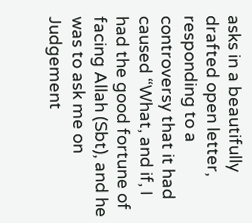asks in a beautifully drafted open letter, responding to a controversy that it had caused “What, and if, I had the good fortune of facing Allah (Sbt), and he was to ask me on Judgement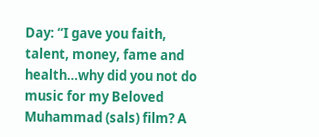Day: “I gave you faith, talent, money, fame and health…why did you not do music for my Beloved Muhammad (sals) film? A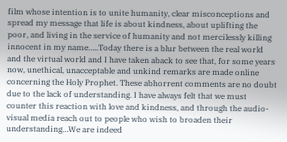film whose intention is to unite humanity, clear misconceptions and spread my message that life is about kindness, about uplifting the poor, and living in the service of humanity and not mercilessly killing innocent in my name…..Today there is a blur between the real world and the virtual world and I have taken aback to see that, for some years now, unethical, unacceptable and unkind remarks are made online concerning the Holy Prophet. These abhorrent comments are no doubt due to the lack of understanding. I have always felt that we must counter this reaction with love and kindness, and through the audio-visual media reach out to people who wish to broaden their understanding…We are indeed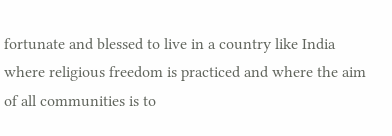fortunate and blessed to live in a country like India where religious freedom is practiced and where the aim of all communities is to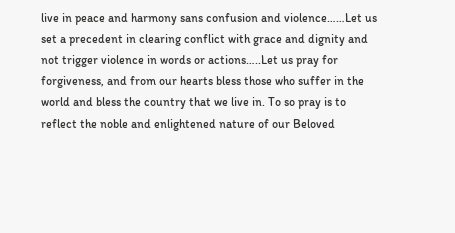live in peace and harmony sans confusion and violence……Let us set a precedent in clearing conflict with grace and dignity and not trigger violence in words or actions…..Let us pray for forgiveness, and from our hearts bless those who suffer in the world and bless the country that we live in. To so pray is to reflect the noble and enlightened nature of our Beloved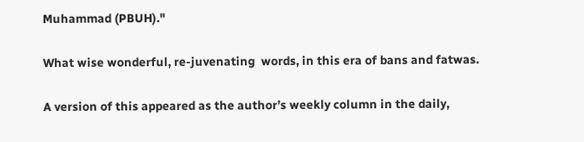Muhammad (PBUH)."

What wise wonderful, re-juvenating  words, in this era of bans and fatwas.

A version of this appeared as the author’s weekly column in the daily,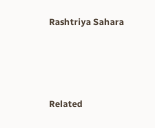Rashtriya Sahara





Related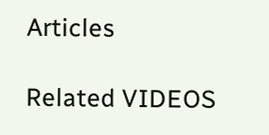Articles

Related VIDEOS